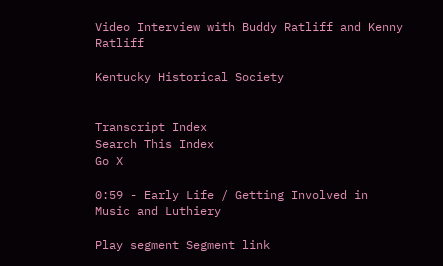Video Interview with Buddy Ratliff and Kenny Ratliff

Kentucky Historical Society


Transcript Index
Search This Index
Go X

0:59 - Early Life / Getting Involved in Music and Luthiery

Play segment Segment link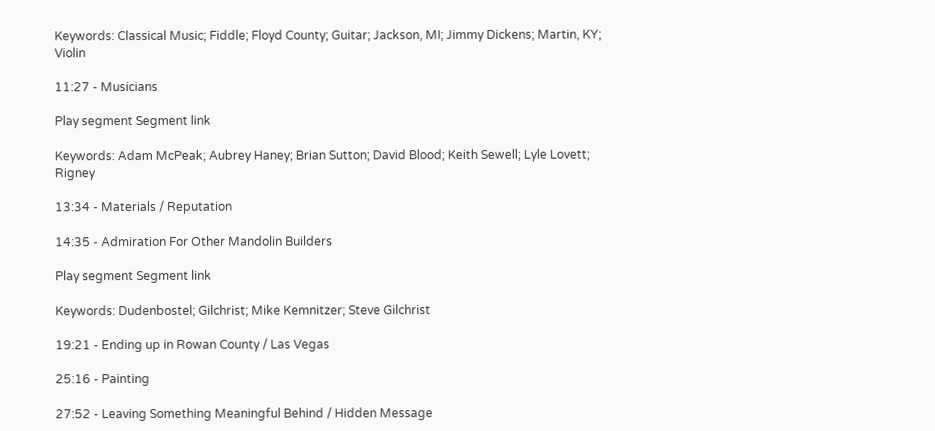Keywords: Classical Music; Fiddle; Floyd County; Guitar; Jackson, MI; Jimmy Dickens; Martin, KY; Violin

11:27 - Musicians

Play segment Segment link

Keywords: Adam McPeak; Aubrey Haney; Brian Sutton; David Blood; Keith Sewell; Lyle Lovett; Rigney

13:34 - Materials / Reputation

14:35 - Admiration For Other Mandolin Builders

Play segment Segment link

Keywords: Dudenbostel; Gilchrist; Mike Kemnitzer; Steve Gilchrist

19:21 - Ending up in Rowan County / Las Vegas

25:16 - Painting

27:52 - Leaving Something Meaningful Behind / Hidden Message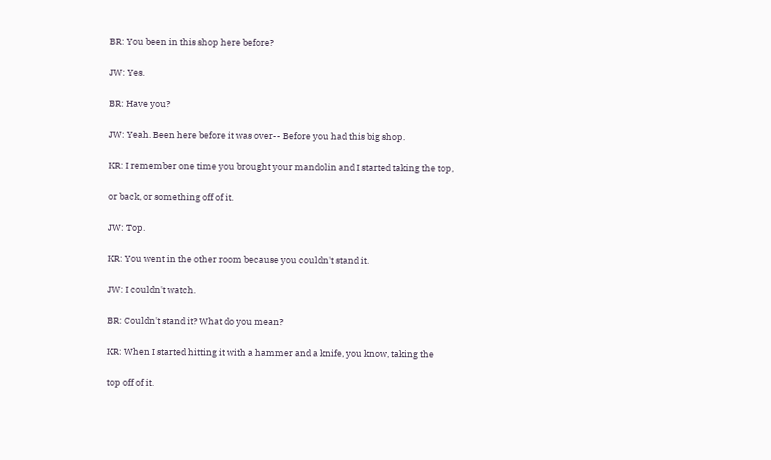BR: You been in this shop here before?

JW: Yes.

BR: Have you?

JW: Yeah. Been here before it was over-- Before you had this big shop.

KR: I remember one time you brought your mandolin and I started taking the top,

or back, or something off of it.

JW: Top.

KR: You went in the other room because you couldn't stand it.

JW: I couldn't watch.

BR: Couldn't stand it? What do you mean?

KR: When I started hitting it with a hammer and a knife, you know, taking the

top off of it.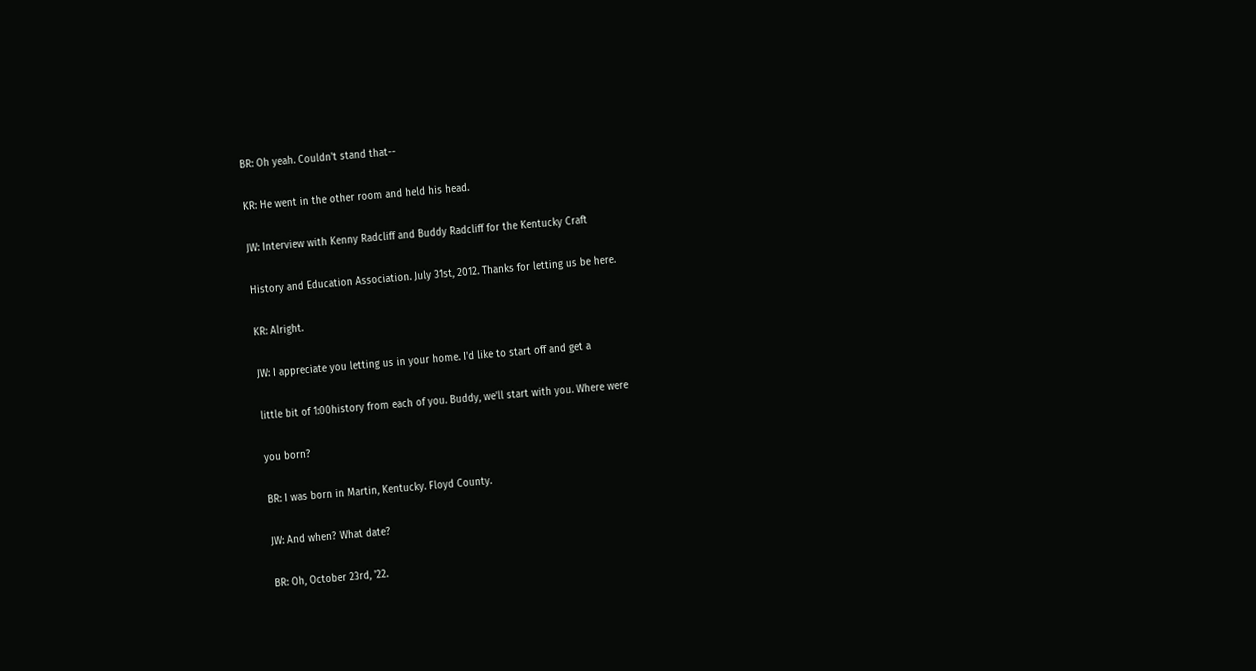BR: Oh yeah. Couldn't stand that--

KR: He went in the other room and held his head.

JW: Interview with Kenny Radcliff and Buddy Radcliff for the Kentucky Craft

History and Education Association. July 31st, 2012. Thanks for letting us be here.

KR: Alright.

JW: I appreciate you letting us in your home. I'd like to start off and get a

little bit of 1:00history from each of you. Buddy, we'll start with you. Where were

you born?

BR: I was born in Martin, Kentucky. Floyd County.

JW: And when? What date?

BR: Oh, October 23rd, '22.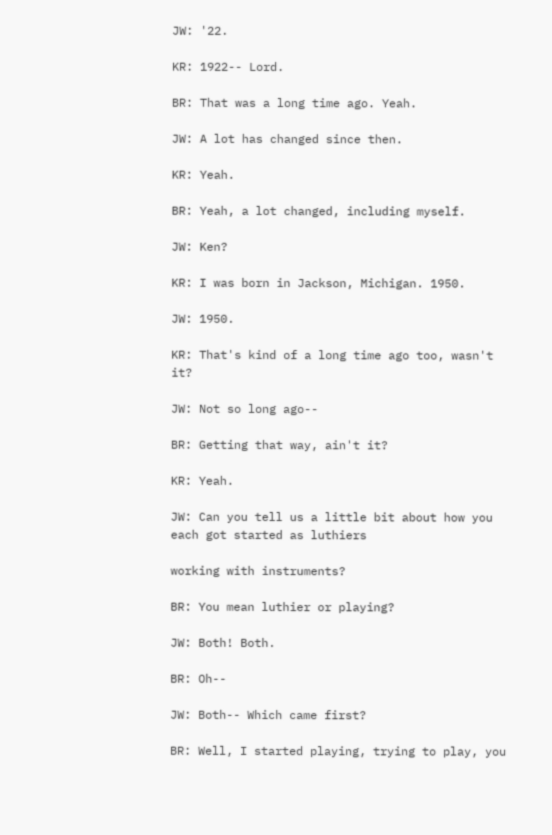JW: '22.

KR: 1922-- Lord.

BR: That was a long time ago. Yeah.

JW: A lot has changed since then.

KR: Yeah.

BR: Yeah, a lot changed, including myself.

JW: Ken?

KR: I was born in Jackson, Michigan. 1950.

JW: 1950.

KR: That's kind of a long time ago too, wasn't it?

JW: Not so long ago--

BR: Getting that way, ain't it?

KR: Yeah.

JW: Can you tell us a little bit about how you each got started as luthiers

working with instruments?

BR: You mean luthier or playing?

JW: Both! Both.

BR: Oh--

JW: Both-- Which came first?

BR: Well, I started playing, trying to play, you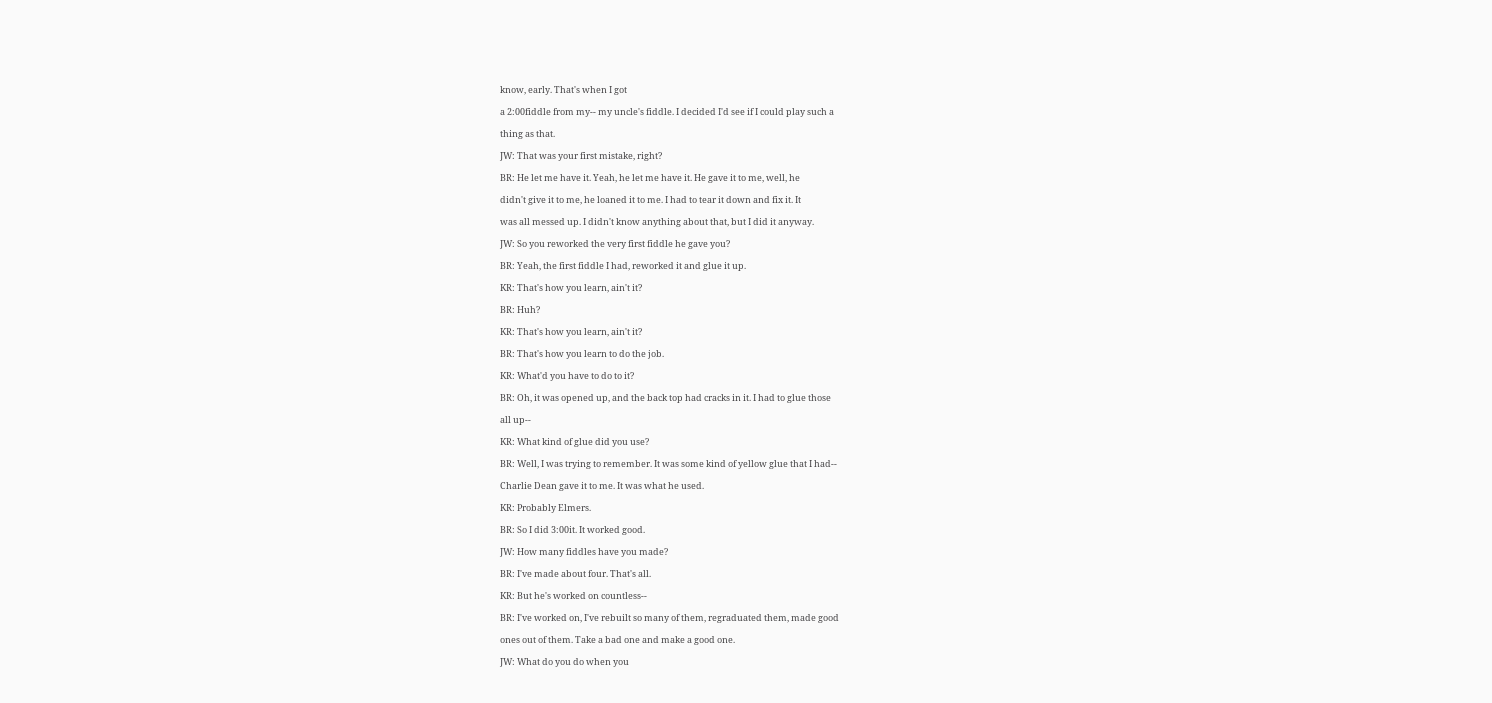know, early. That's when I got

a 2:00fiddle from my-- my uncle's fiddle. I decided I'd see if I could play such a

thing as that.

JW: That was your first mistake, right?

BR: He let me have it. Yeah, he let me have it. He gave it to me, well, he

didn't give it to me, he loaned it to me. I had to tear it down and fix it. It

was all messed up. I didn't know anything about that, but I did it anyway.

JW: So you reworked the very first fiddle he gave you?

BR: Yeah, the first fiddle I had, reworked it and glue it up.

KR: That's how you learn, ain't it?

BR: Huh?

KR: That's how you learn, ain't it?

BR: That's how you learn to do the job.

KR: What'd you have to do to it?

BR: Oh, it was opened up, and the back top had cracks in it. I had to glue those

all up--

KR: What kind of glue did you use?

BR: Well, I was trying to remember. It was some kind of yellow glue that I had--

Charlie Dean gave it to me. It was what he used.

KR: Probably Elmers.

BR: So I did 3:00it. It worked good.

JW: How many fiddles have you made?

BR: I've made about four. That's all.

KR: But he's worked on countless--

BR: I've worked on, I've rebuilt so many of them, regraduated them, made good

ones out of them. Take a bad one and make a good one.

JW: What do you do when you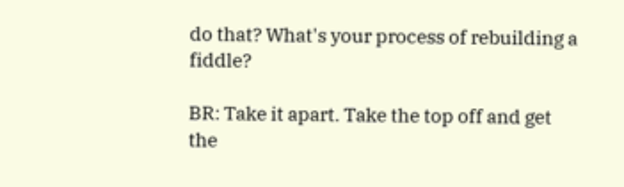do that? What's your process of rebuilding a fiddle?

BR: Take it apart. Take the top off and get the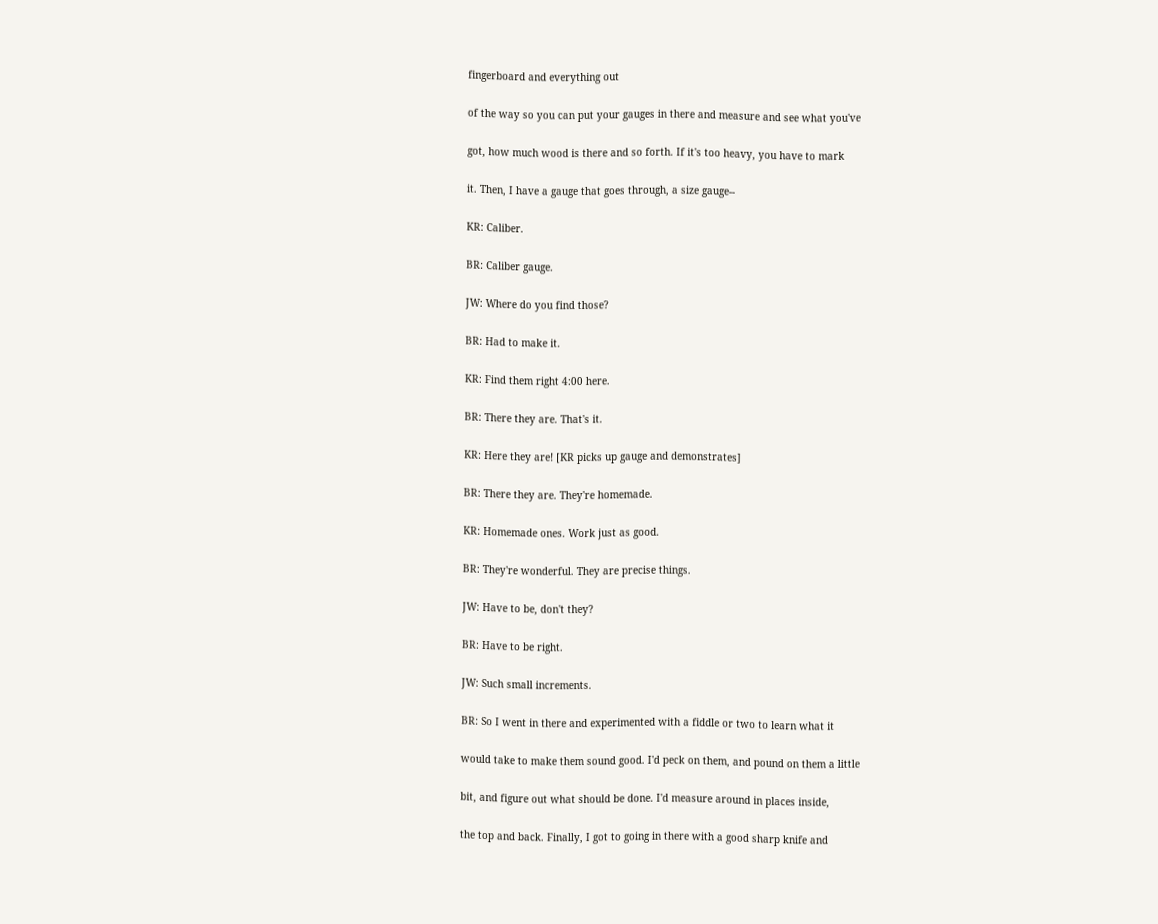fingerboard and everything out

of the way so you can put your gauges in there and measure and see what you've

got, how much wood is there and so forth. If it's too heavy, you have to mark

it. Then, I have a gauge that goes through, a size gauge--

KR: Caliber.

BR: Caliber gauge.

JW: Where do you find those?

BR: Had to make it.

KR: Find them right 4:00 here.

BR: There they are. That's it.

KR: Here they are! [KR picks up gauge and demonstrates]

BR: There they are. They're homemade.

KR: Homemade ones. Work just as good.

BR: They're wonderful. They are precise things.

JW: Have to be, don't they?

BR: Have to be right.

JW: Such small increments.

BR: So I went in there and experimented with a fiddle or two to learn what it

would take to make them sound good. I'd peck on them, and pound on them a little

bit, and figure out what should be done. I'd measure around in places inside,

the top and back. Finally, I got to going in there with a good sharp knife and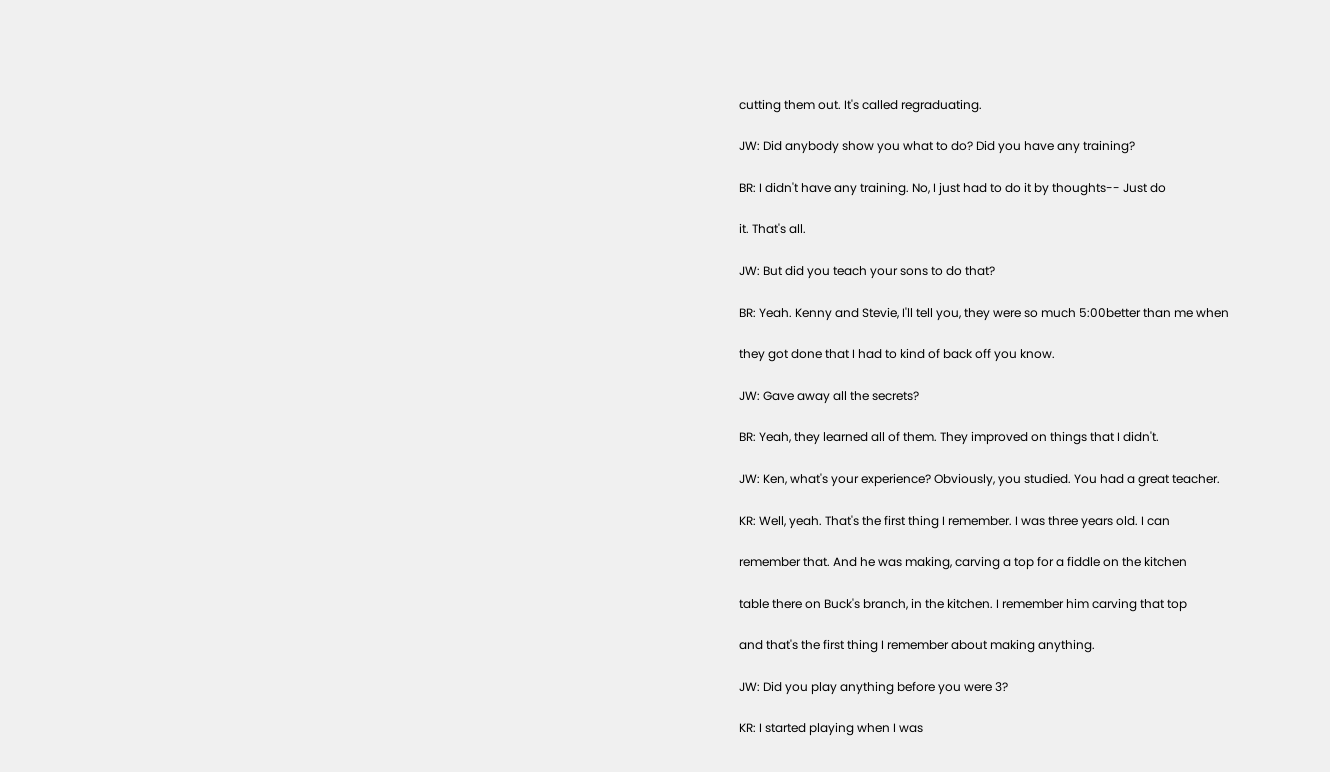cutting them out. It's called regraduating.

JW: Did anybody show you what to do? Did you have any training?

BR: I didn't have any training. No, I just had to do it by thoughts-- Just do

it. That's all.

JW: But did you teach your sons to do that?

BR: Yeah. Kenny and Stevie, I'll tell you, they were so much 5:00better than me when

they got done that I had to kind of back off you know.

JW: Gave away all the secrets?

BR: Yeah, they learned all of them. They improved on things that I didn't.

JW: Ken, what's your experience? Obviously, you studied. You had a great teacher.

KR: Well, yeah. That's the first thing I remember. I was three years old. I can

remember that. And he was making, carving a top for a fiddle on the kitchen

table there on Buck's branch, in the kitchen. I remember him carving that top

and that's the first thing I remember about making anything.

JW: Did you play anything before you were 3?

KR: I started playing when I was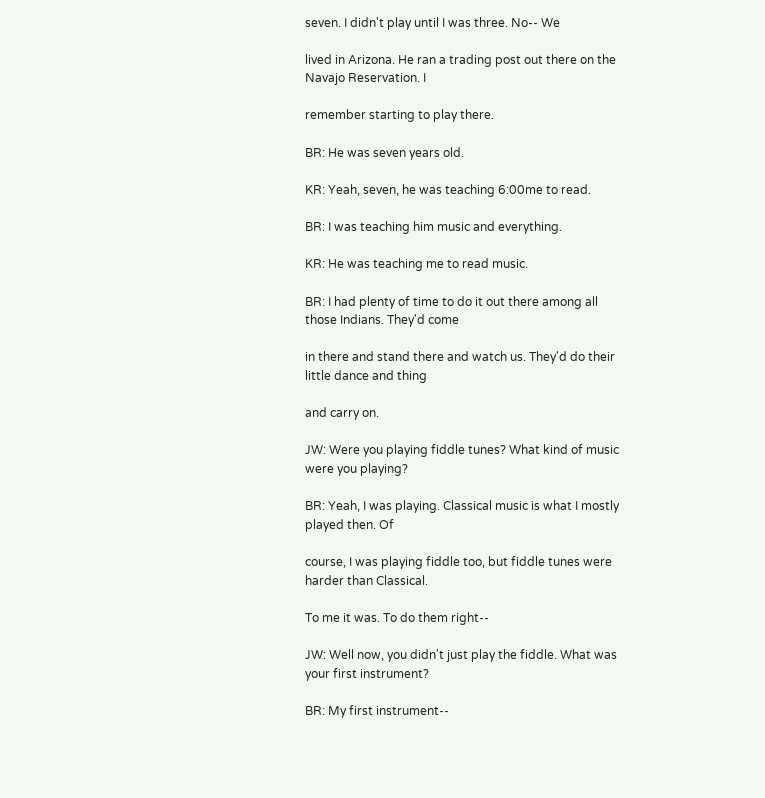seven. I didn't play until I was three. No-- We

lived in Arizona. He ran a trading post out there on the Navajo Reservation. I

remember starting to play there.

BR: He was seven years old.

KR: Yeah, seven, he was teaching 6:00me to read.

BR: I was teaching him music and everything.

KR: He was teaching me to read music.

BR: I had plenty of time to do it out there among all those Indians. They'd come

in there and stand there and watch us. They'd do their little dance and thing

and carry on.

JW: Were you playing fiddle tunes? What kind of music were you playing?

BR: Yeah, I was playing. Classical music is what I mostly played then. Of

course, I was playing fiddle too, but fiddle tunes were harder than Classical.

To me it was. To do them right--

JW: Well now, you didn't just play the fiddle. What was your first instrument?

BR: My first instrument--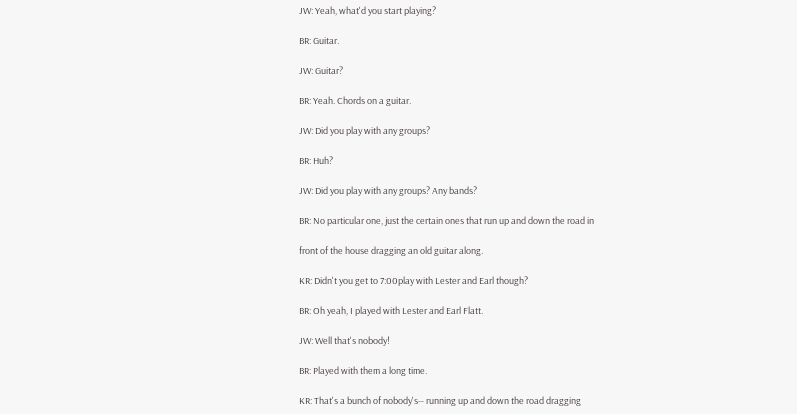JW: Yeah, what'd you start playing?

BR: Guitar.

JW: Guitar?

BR: Yeah. Chords on a guitar.

JW: Did you play with any groups?

BR: Huh?

JW: Did you play with any groups? Any bands?

BR: No particular one, just the certain ones that run up and down the road in

front of the house dragging an old guitar along.

KR: Didn't you get to 7:00play with Lester and Earl though?

BR: Oh yeah, I played with Lester and Earl Flatt.

JW: Well that's nobody!

BR: Played with them a long time.

KR: That's a bunch of nobody's-- running up and down the road dragging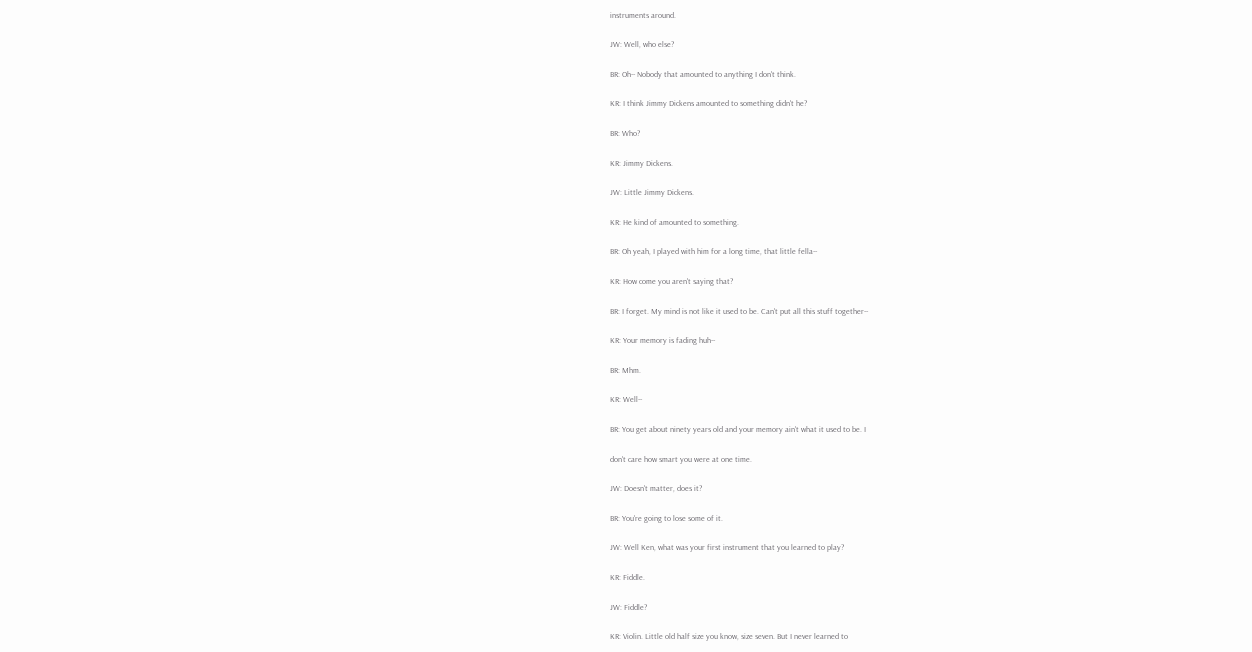instruments around.

JW: Well, who else?

BR: Oh-- Nobody that amounted to anything I don't think.

KR: I think Jimmy Dickens amounted to something didn't he?

BR: Who?

KR: Jimmy Dickens.

JW: Little Jimmy Dickens.

KR: He kind of amounted to something.

BR: Oh yeah, I played with him for a long time, that little fella--

KR: How come you aren't saying that?

BR: I forget. My mind is not like it used to be. Can't put all this stuff together--

KR: Your memory is fading huh--

BR: Mhm.

KR: Well--

BR: You get about ninety years old and your memory ain't what it used to be. I

don't care how smart you were at one time.

JW: Doesn't matter, does it?

BR: You're going to lose some of it.

JW: Well Ken, what was your first instrument that you learned to play?

KR: Fiddle.

JW: Fiddle?

KR: Violin. Little old half size you know, size seven. But I never learned to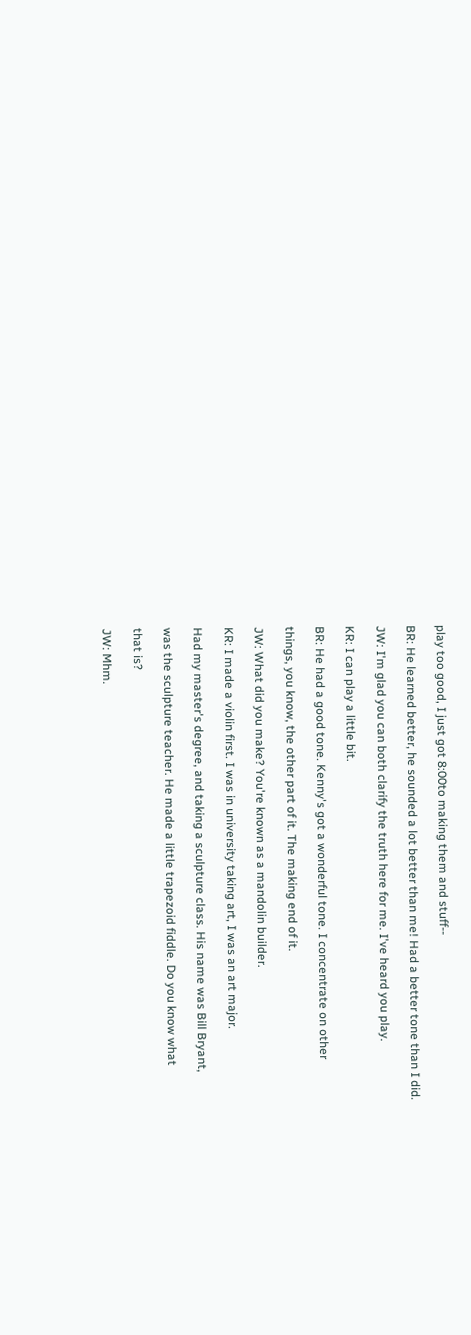play too good, I just got 8:00to making them and stuff--

BR: He learned better, he sounded a lot better than me! Had a better tone than I did.

JW: I'm glad you can both clarify the truth here for me. I've heard you play.

KR: I can play a little bit.

BR: He had a good tone. Kenny's got a wonderful tone. I concentrate on other

things, you know, the other part of it. The making end of it.

JW: What did you make? You're known as a mandolin builder.

KR: I made a violin first. I was in university taking art, I was an art major.

Had my master's degree, and taking a sculpture class. His name was Bill Bryant,

was the sculpture teacher. He made a little trapezoid fiddle. Do you know what

that is?

JW: Mhm.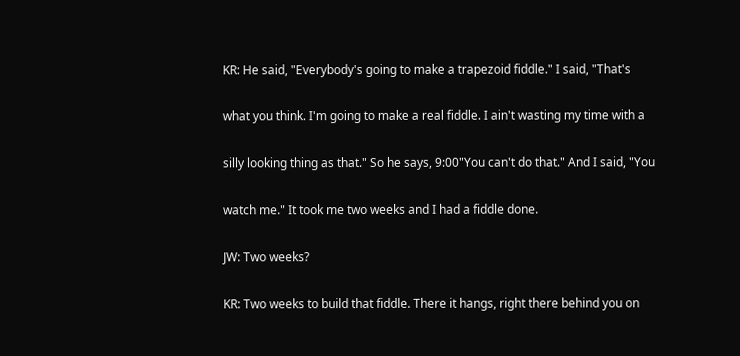KR: He said, "Everybody's going to make a trapezoid fiddle." I said, "That's

what you think. I'm going to make a real fiddle. I ain't wasting my time with a

silly looking thing as that." So he says, 9:00"You can't do that." And I said, "You

watch me." It took me two weeks and I had a fiddle done.

JW: Two weeks?

KR: Two weeks to build that fiddle. There it hangs, right there behind you on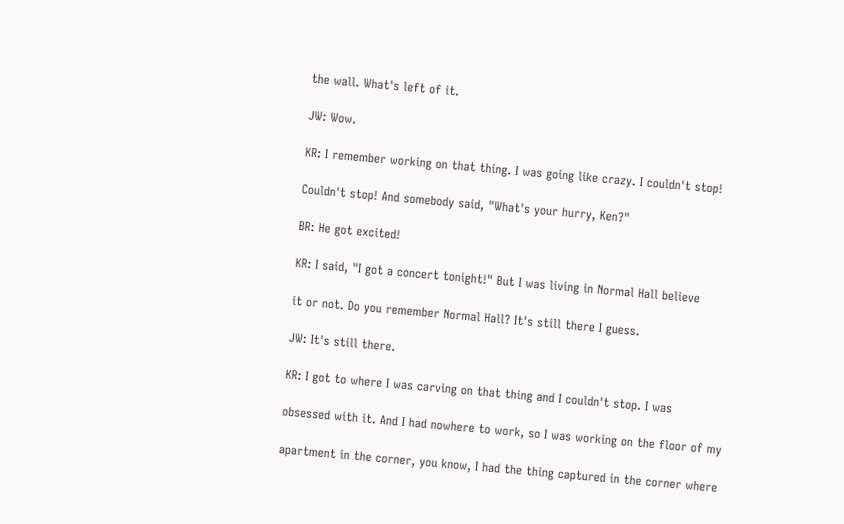the wall. What's left of it.

JW: Wow.

KR: I remember working on that thing. I was going like crazy. I couldn't stop!

Couldn't stop! And somebody said, "What's your hurry, Ken?"

BR: He got excited!

KR: I said, "I got a concert tonight!" But I was living in Normal Hall believe

it or not. Do you remember Normal Hall? It's still there I guess.

JW: It's still there.

KR: I got to where I was carving on that thing and I couldn't stop. I was

obsessed with it. And I had nowhere to work, so I was working on the floor of my

apartment in the corner, you know, I had the thing captured in the corner where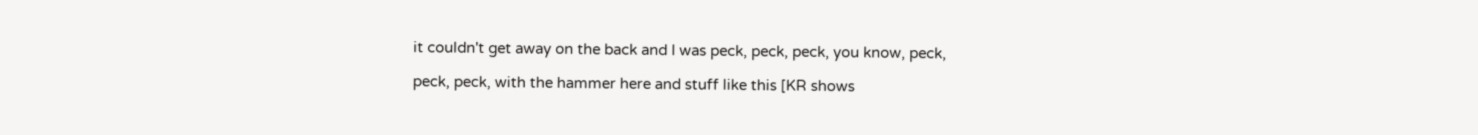it couldn't get away on the back and I was peck, peck, peck, you know, peck,

peck, peck, with the hammer here and stuff like this [KR shows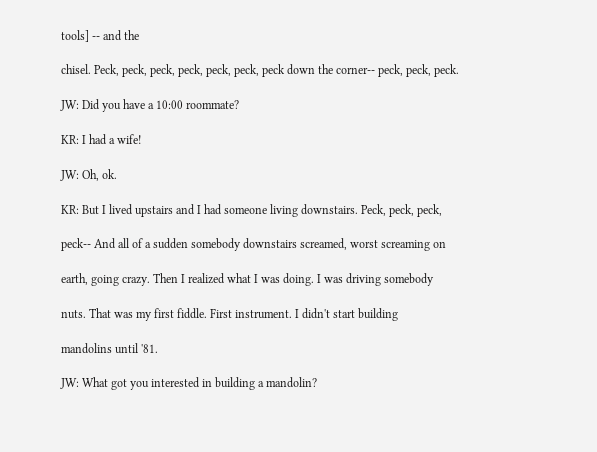tools] -- and the

chisel. Peck, peck, peck, peck, peck, peck, peck down the corner-- peck, peck, peck.

JW: Did you have a 10:00 roommate?

KR: I had a wife!

JW: Oh, ok.

KR: But I lived upstairs and I had someone living downstairs. Peck, peck, peck,

peck-- And all of a sudden somebody downstairs screamed, worst screaming on

earth, going crazy. Then I realized what I was doing. I was driving somebody

nuts. That was my first fiddle. First instrument. I didn't start building

mandolins until '81.

JW: What got you interested in building a mandolin?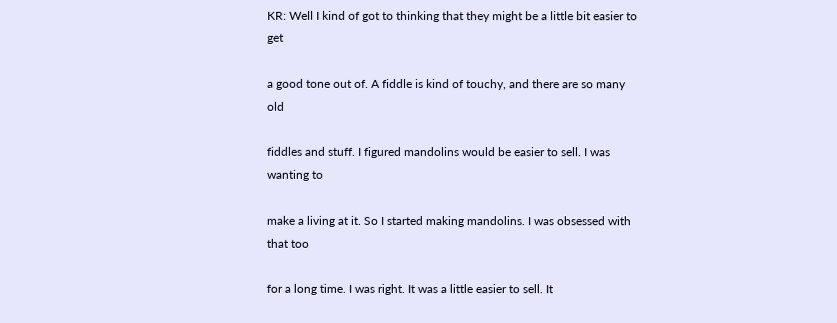KR: Well I kind of got to thinking that they might be a little bit easier to get

a good tone out of. A fiddle is kind of touchy, and there are so many old

fiddles and stuff. I figured mandolins would be easier to sell. I was wanting to

make a living at it. So I started making mandolins. I was obsessed with that too

for a long time. I was right. It was a little easier to sell. It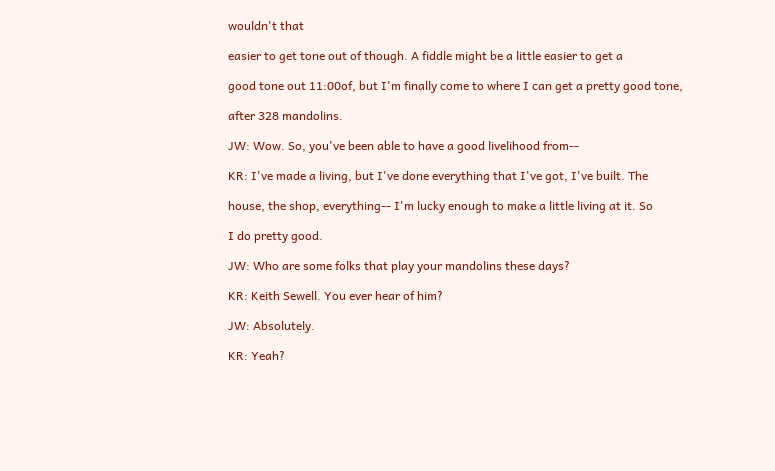wouldn't that

easier to get tone out of though. A fiddle might be a little easier to get a

good tone out 11:00of, but I'm finally come to where I can get a pretty good tone,

after 328 mandolins.

JW: Wow. So, you've been able to have a good livelihood from--

KR: I've made a living, but I've done everything that I've got, I've built. The

house, the shop, everything-- I'm lucky enough to make a little living at it. So

I do pretty good.

JW: Who are some folks that play your mandolins these days?

KR: Keith Sewell. You ever hear of him?

JW: Absolutely.

KR: Yeah?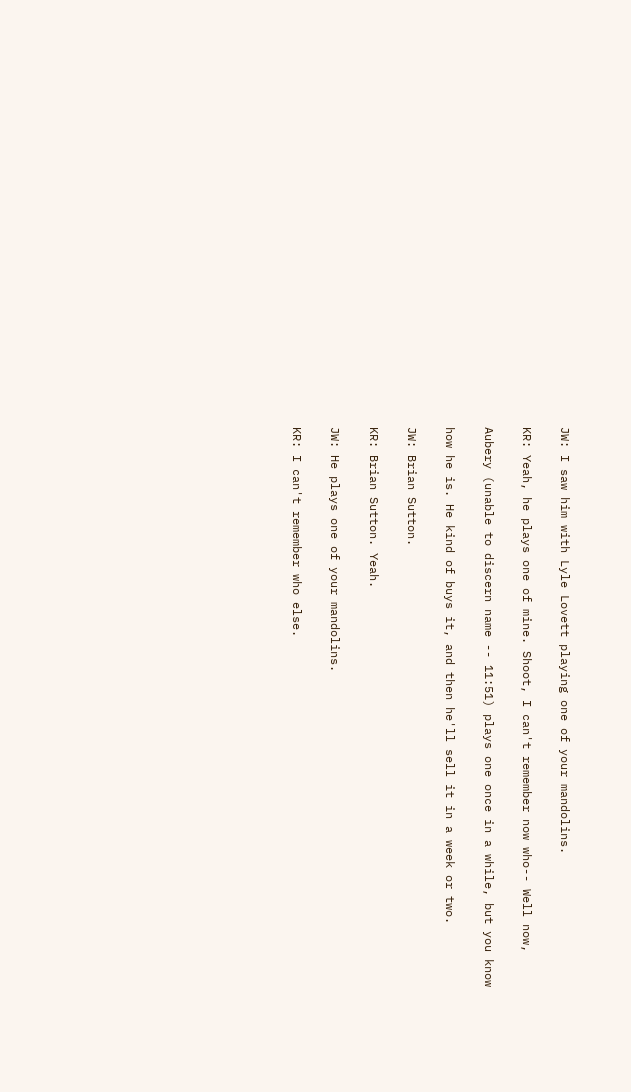JW: I saw him with Lyle Lovett playing one of your mandolins.

KR: Yeah, he plays one of mine. Shoot, I can't remember now who-- Well now,

Aubery (unable to discern name -- 11:51) plays one once in a while, but you know

how he is. He kind of buys it, and then he'll sell it in a week or two.

JW: Brian Sutton.

KR: Brian Sutton. Yeah.

JW: He plays one of your mandolins.

KR: I can't remember who else.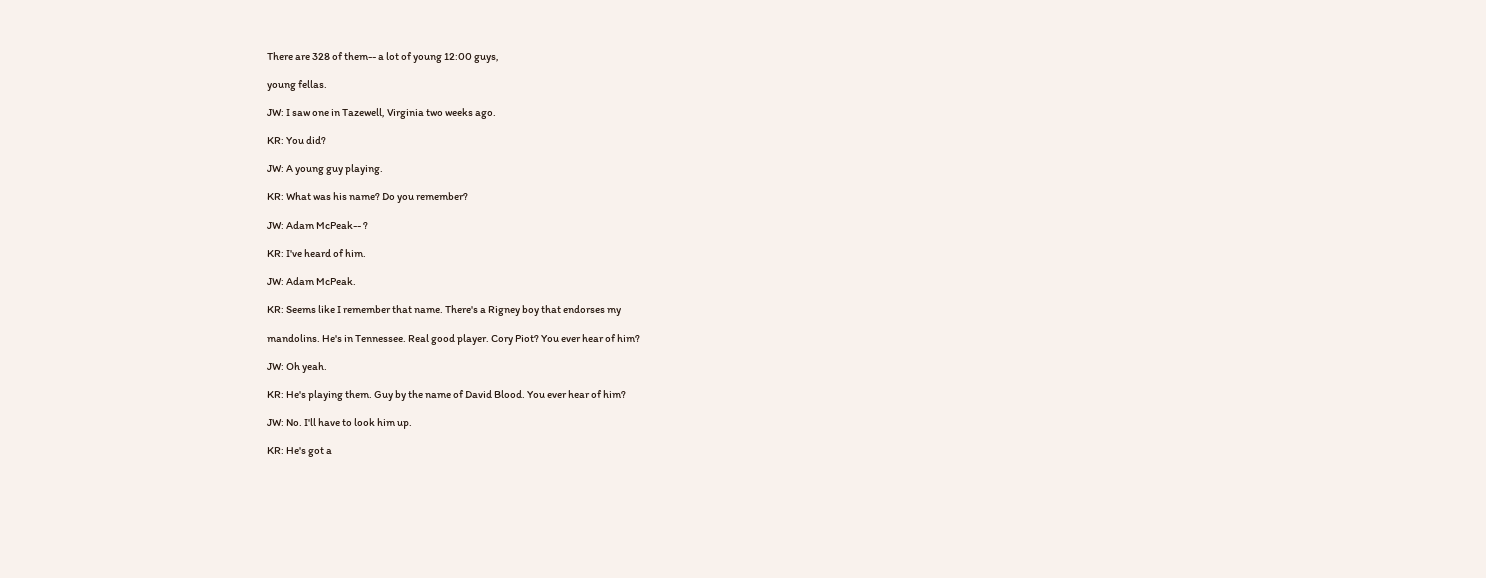There are 328 of them-- a lot of young 12:00 guys,

young fellas.

JW: I saw one in Tazewell, Virginia two weeks ago.

KR: You did?

JW: A young guy playing.

KR: What was his name? Do you remember?

JW: Adam McPeak-- ?

KR: I've heard of him.

JW: Adam McPeak.

KR: Seems like I remember that name. There's a Rigney boy that endorses my

mandolins. He's in Tennessee. Real good player. Cory Piot? You ever hear of him?

JW: Oh yeah.

KR: He's playing them. Guy by the name of David Blood. You ever hear of him?

JW: No. I'll have to look him up.

KR: He's got a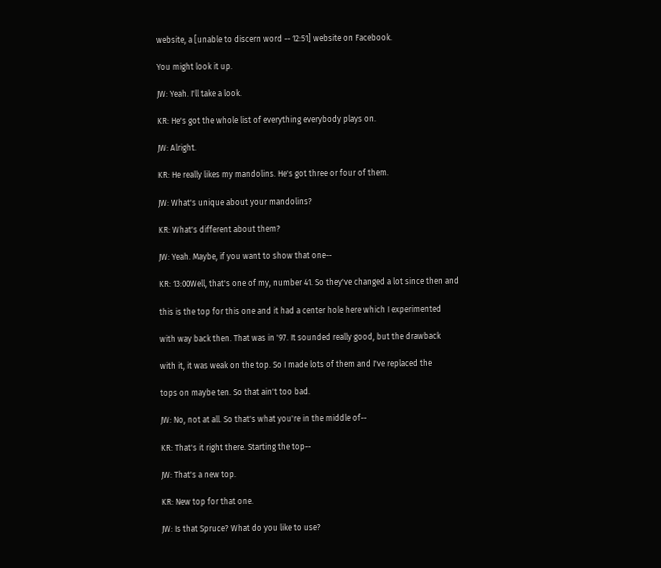website, a [unable to discern word -- 12:51] website on Facebook.

You might look it up.

JW: Yeah. I'll take a look.

KR: He's got the whole list of everything everybody plays on.

JW: Alright.

KR: He really likes my mandolins. He's got three or four of them.

JW: What's unique about your mandolins?

KR: What's different about them?

JW: Yeah. Maybe, if you want to show that one--

KR: 13:00Well, that's one of my, number 41. So they've changed a lot since then and

this is the top for this one and it had a center hole here which I experimented

with way back then. That was in '97. It sounded really good, but the drawback

with it, it was weak on the top. So I made lots of them and I've replaced the

tops on maybe ten. So that ain't too bad.

JW: No, not at all. So that's what you're in the middle of--

KR: That's it right there. Starting the top--

JW: That's a new top.

KR: New top for that one.

JW: Is that Spruce? What do you like to use?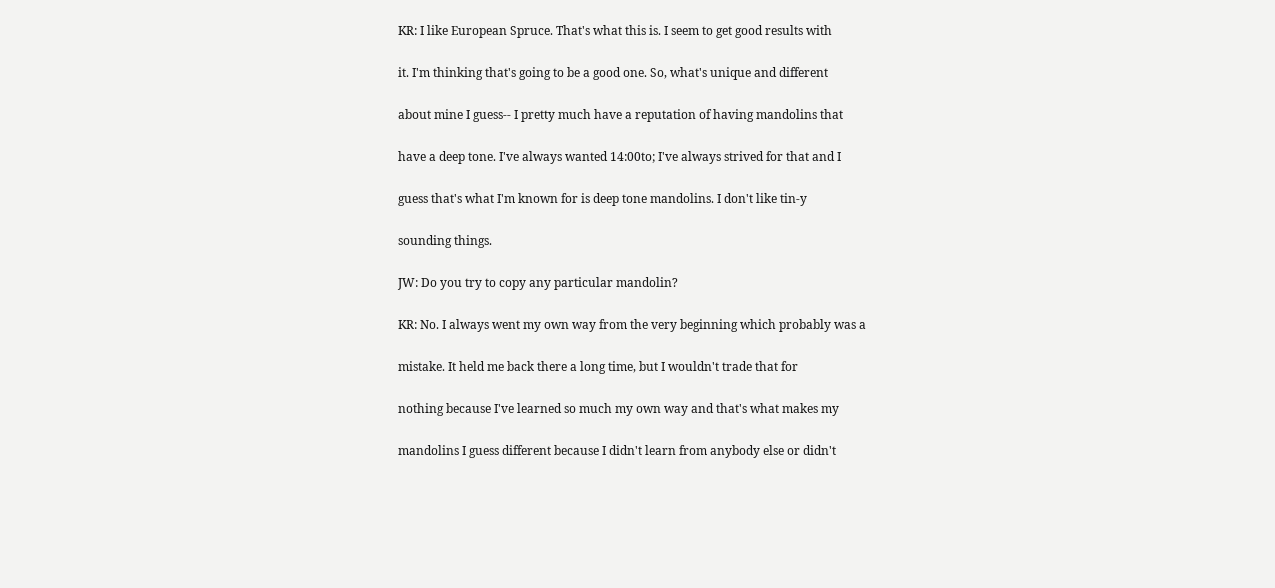KR: I like European Spruce. That's what this is. I seem to get good results with

it. I'm thinking that's going to be a good one. So, what's unique and different

about mine I guess-- I pretty much have a reputation of having mandolins that

have a deep tone. I've always wanted 14:00to; I've always strived for that and I

guess that's what I'm known for is deep tone mandolins. I don't like tin-y

sounding things.

JW: Do you try to copy any particular mandolin?

KR: No. I always went my own way from the very beginning which probably was a

mistake. It held me back there a long time, but I wouldn't trade that for

nothing because I've learned so much my own way and that's what makes my

mandolins I guess different because I didn't learn from anybody else or didn't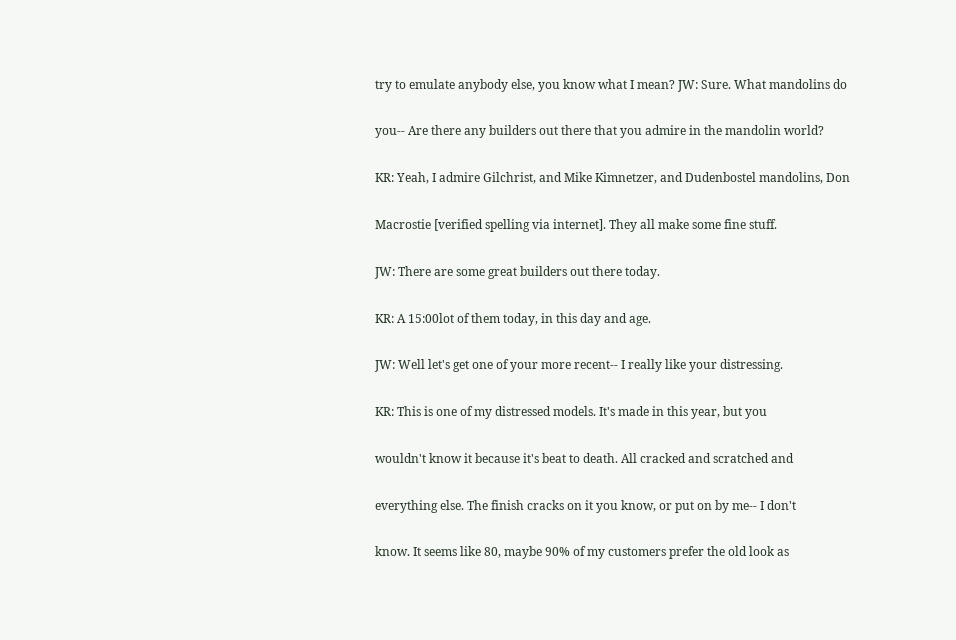try to emulate anybody else, you know what I mean? JW: Sure. What mandolins do

you-- Are there any builders out there that you admire in the mandolin world?

KR: Yeah, I admire Gilchrist, and Mike Kimnetzer, and Dudenbostel mandolins, Don

Macrostie [verified spelling via internet]. They all make some fine stuff.

JW: There are some great builders out there today.

KR: A 15:00lot of them today, in this day and age.

JW: Well let's get one of your more recent-- I really like your distressing.

KR: This is one of my distressed models. It's made in this year, but you

wouldn't know it because it's beat to death. All cracked and scratched and

everything else. The finish cracks on it you know, or put on by me-- I don't

know. It seems like 80, maybe 90% of my customers prefer the old look as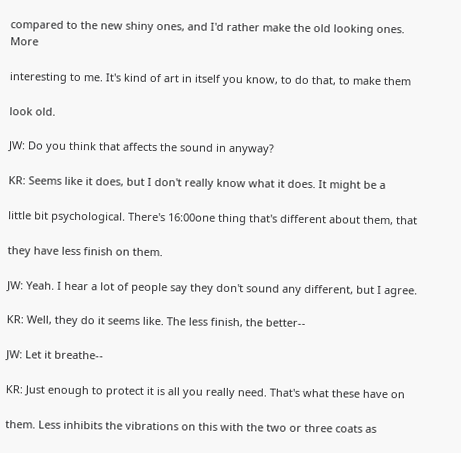compared to the new shiny ones, and I'd rather make the old looking ones. More

interesting to me. It's kind of art in itself you know, to do that, to make them

look old.

JW: Do you think that affects the sound in anyway?

KR: Seems like it does, but I don't really know what it does. It might be a

little bit psychological. There's 16:00one thing that's different about them, that

they have less finish on them.

JW: Yeah. I hear a lot of people say they don't sound any different, but I agree.

KR: Well, they do it seems like. The less finish, the better--

JW: Let it breathe--

KR: Just enough to protect it is all you really need. That's what these have on

them. Less inhibits the vibrations on this with the two or three coats as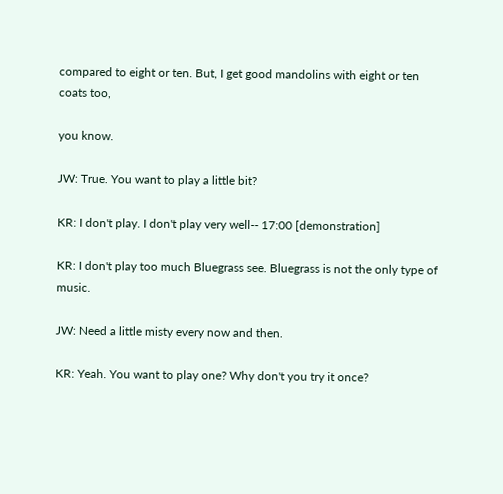compared to eight or ten. But, I get good mandolins with eight or ten coats too,

you know.

JW: True. You want to play a little bit?

KR: I don't play. I don't play very well-- 17:00 [demonstration]

KR: I don't play too much Bluegrass see. Bluegrass is not the only type of music.

JW: Need a little misty every now and then.

KR: Yeah. You want to play one? Why don't you try it once?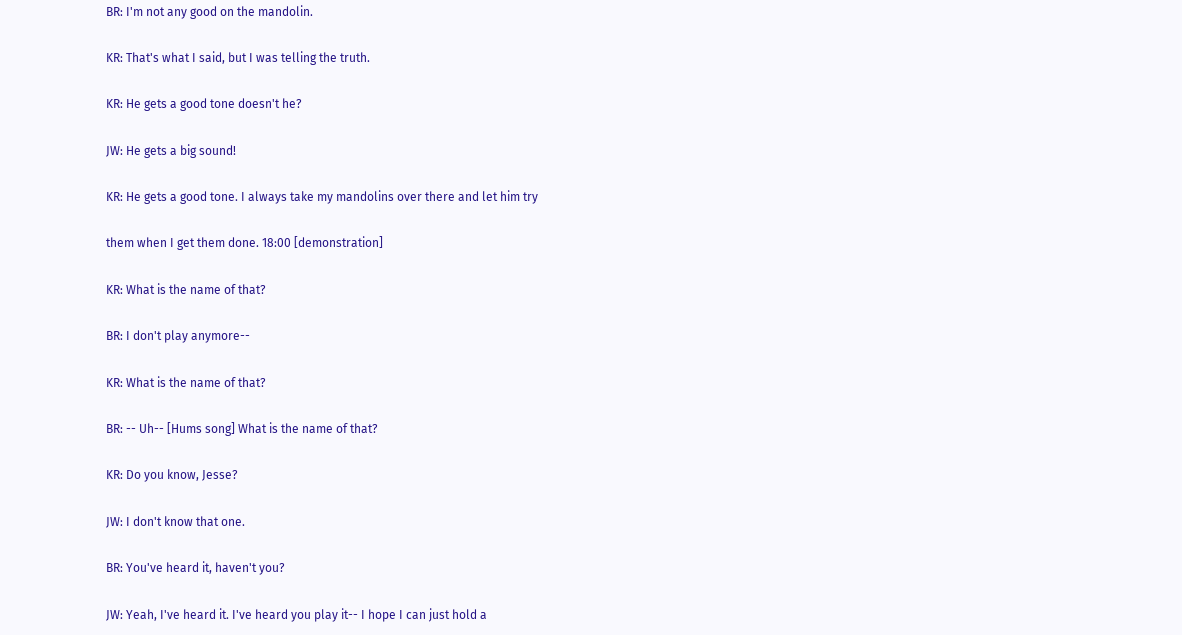BR: I'm not any good on the mandolin.

KR: That's what I said, but I was telling the truth.

KR: He gets a good tone doesn't he?

JW: He gets a big sound!

KR: He gets a good tone. I always take my mandolins over there and let him try

them when I get them done. 18:00 [demonstration]

KR: What is the name of that?

BR: I don't play anymore--

KR: What is the name of that?

BR: -- Uh-- [Hums song] What is the name of that?

KR: Do you know, Jesse?

JW: I don't know that one.

BR: You've heard it, haven't you?

JW: Yeah, I've heard it. I've heard you play it-- I hope I can just hold a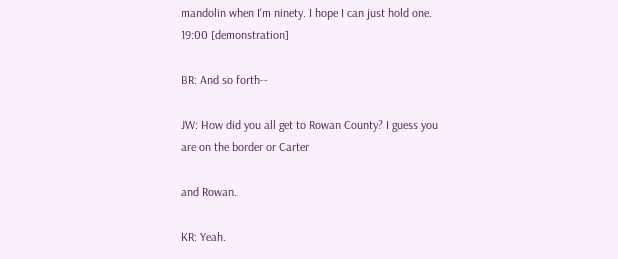mandolin when I'm ninety. I hope I can just hold one. 19:00 [demonstration]

BR: And so forth--

JW: How did you all get to Rowan County? I guess you are on the border or Carter

and Rowan.

KR: Yeah.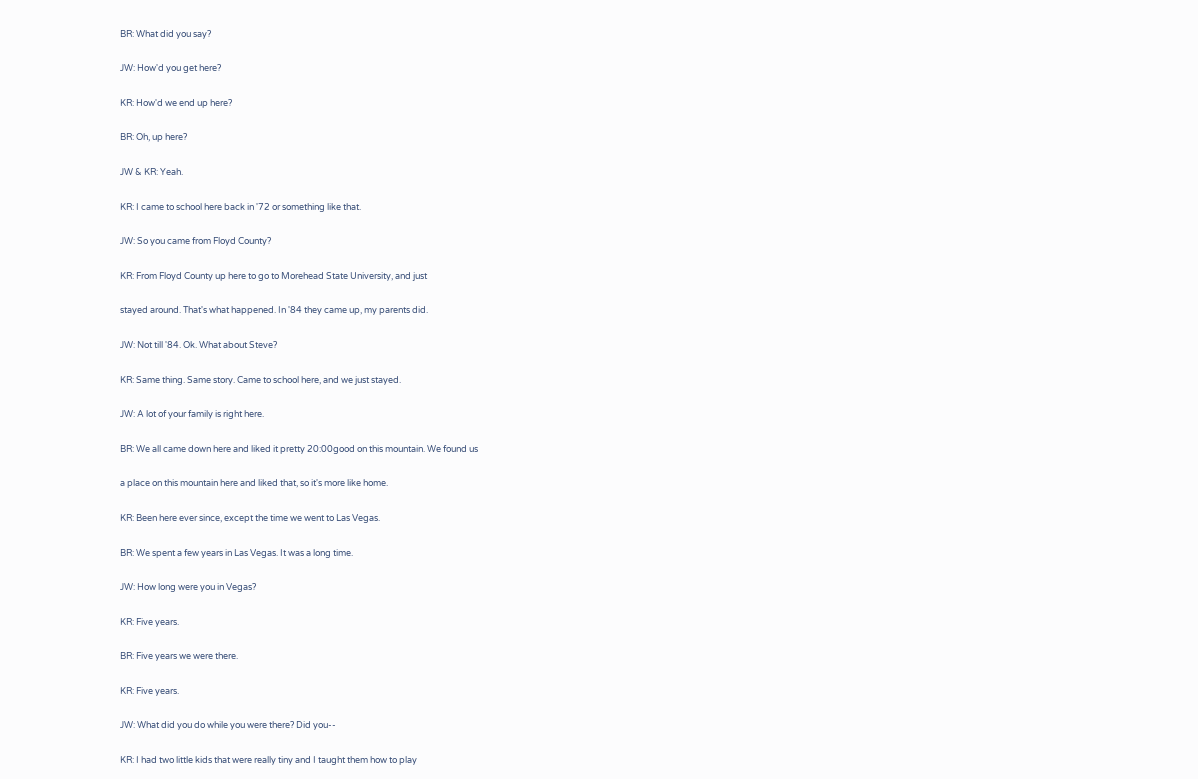BR: What did you say?

JW: How'd you get here?

KR: How'd we end up here?

BR: Oh, up here?

JW & KR: Yeah.

KR: I came to school here back in '72 or something like that.

JW: So you came from Floyd County?

KR: From Floyd County up here to go to Morehead State University, and just

stayed around. That's what happened. In '84 they came up, my parents did.

JW: Not till '84. Ok. What about Steve?

KR: Same thing. Same story. Came to school here, and we just stayed.

JW: A lot of your family is right here.

BR: We all came down here and liked it pretty 20:00good on this mountain. We found us

a place on this mountain here and liked that, so it's more like home.

KR: Been here ever since, except the time we went to Las Vegas.

BR: We spent a few years in Las Vegas. It was a long time.

JW: How long were you in Vegas?

KR: Five years.

BR: Five years we were there.

KR: Five years.

JW: What did you do while you were there? Did you--

KR: I had two little kids that were really tiny and I taught them how to play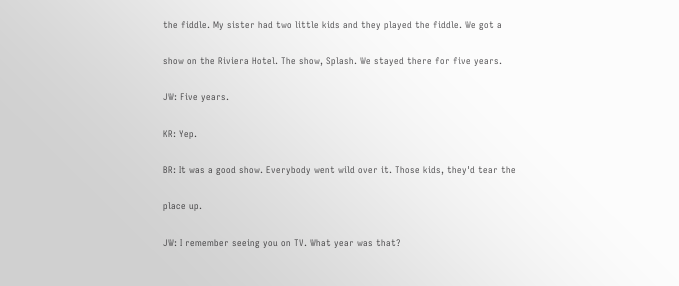the fiddle. My sister had two little kids and they played the fiddle. We got a

show on the Riviera Hotel. The show, Splash. We stayed there for five years.

JW: Five years.

KR: Yep.

BR: It was a good show. Everybody went wild over it. Those kids, they'd tear the

place up.

JW: I remember seeing you on TV. What year was that?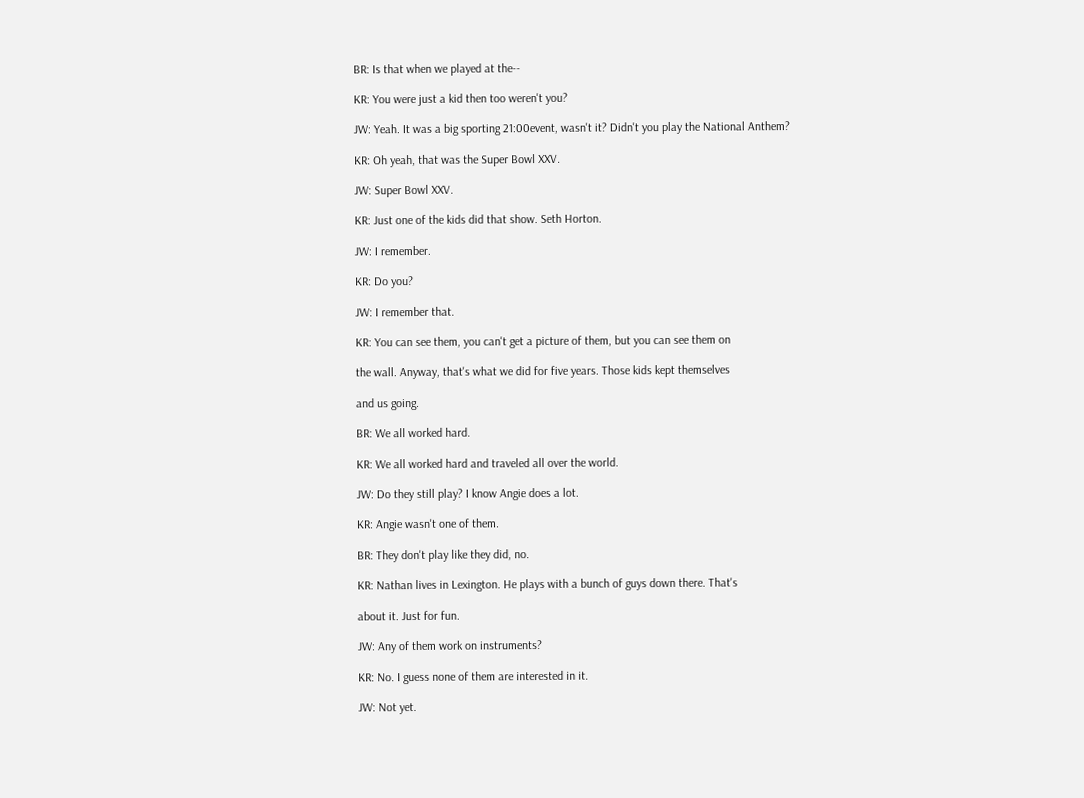BR: Is that when we played at the--

KR: You were just a kid then too weren't you?

JW: Yeah. It was a big sporting 21:00event, wasn't it? Didn't you play the National Anthem?

KR: Oh yeah, that was the Super Bowl XXV.

JW: Super Bowl XXV.

KR: Just one of the kids did that show. Seth Horton.

JW: I remember.

KR: Do you?

JW: I remember that.

KR: You can see them, you can't get a picture of them, but you can see them on

the wall. Anyway, that's what we did for five years. Those kids kept themselves

and us going.

BR: We all worked hard.

KR: We all worked hard and traveled all over the world.

JW: Do they still play? I know Angie does a lot.

KR: Angie wasn't one of them.

BR: They don't play like they did, no.

KR: Nathan lives in Lexington. He plays with a bunch of guys down there. That's

about it. Just for fun.

JW: Any of them work on instruments?

KR: No. I guess none of them are interested in it.

JW: Not yet.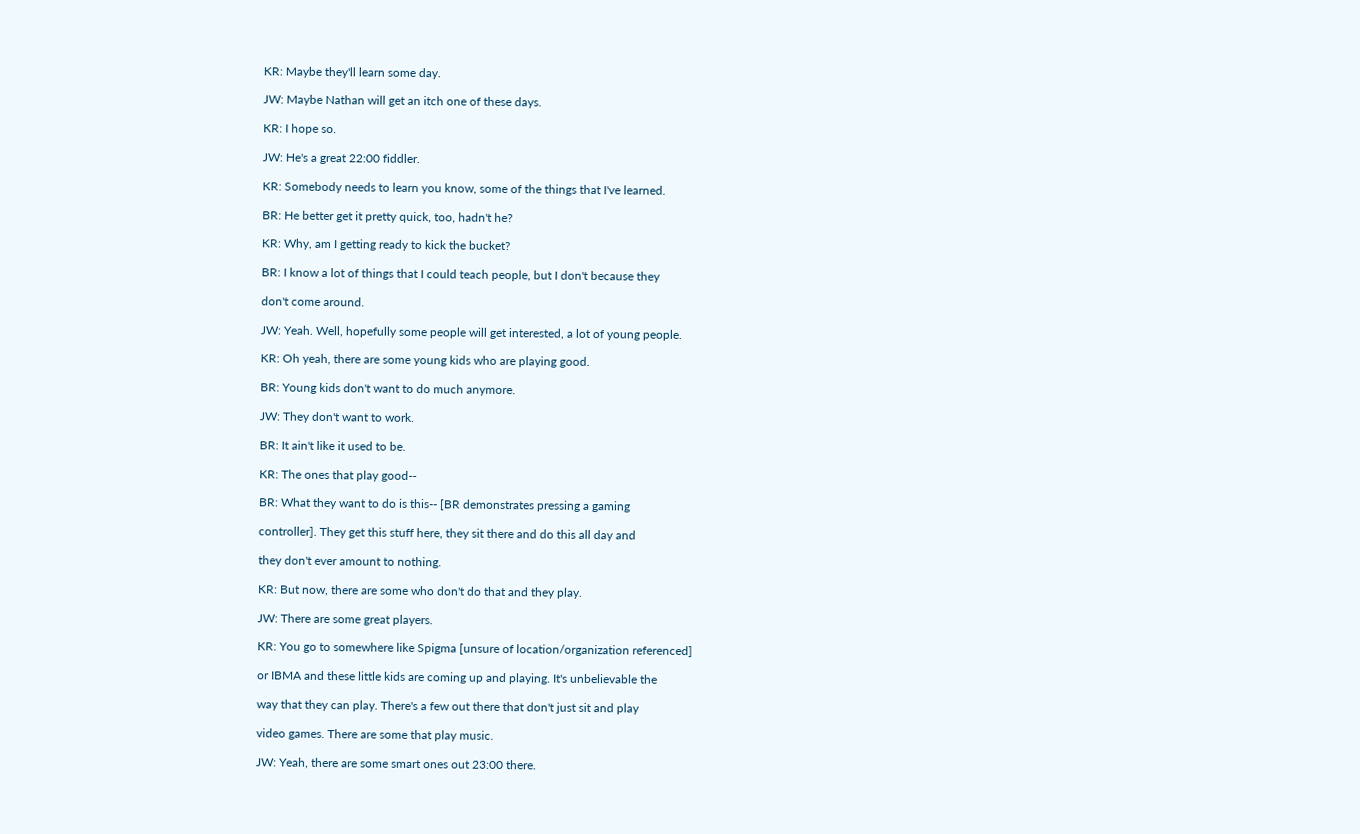KR: Maybe they'll learn some day.

JW: Maybe Nathan will get an itch one of these days.

KR: I hope so.

JW: He's a great 22:00 fiddler.

KR: Somebody needs to learn you know, some of the things that I've learned.

BR: He better get it pretty quick, too, hadn't he?

KR: Why, am I getting ready to kick the bucket?

BR: I know a lot of things that I could teach people, but I don't because they

don't come around.

JW: Yeah. Well, hopefully some people will get interested, a lot of young people.

KR: Oh yeah, there are some young kids who are playing good.

BR: Young kids don't want to do much anymore.

JW: They don't want to work.

BR: It ain't like it used to be.

KR: The ones that play good--

BR: What they want to do is this-- [BR demonstrates pressing a gaming

controller]. They get this stuff here, they sit there and do this all day and

they don't ever amount to nothing.

KR: But now, there are some who don't do that and they play.

JW: There are some great players.

KR: You go to somewhere like Spigma [unsure of location/organization referenced]

or IBMA and these little kids are coming up and playing. It's unbelievable the

way that they can play. There's a few out there that don't just sit and play

video games. There are some that play music.

JW: Yeah, there are some smart ones out 23:00 there.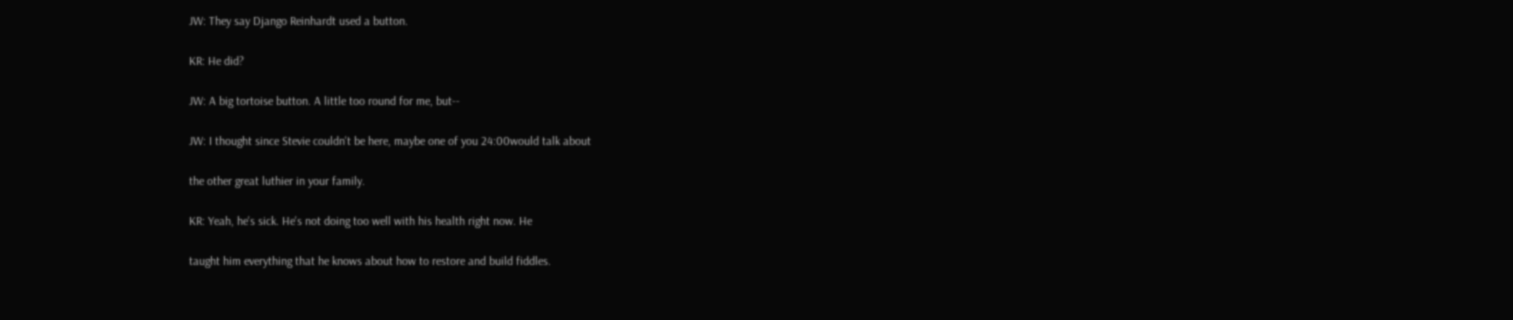JW: They say Django Reinhardt used a button.

KR: He did?

JW: A big tortoise button. A little too round for me, but--

JW: I thought since Stevie couldn't be here, maybe one of you 24:00would talk about

the other great luthier in your family.

KR: Yeah, he's sick. He's not doing too well with his health right now. He

taught him everything that he knows about how to restore and build fiddles.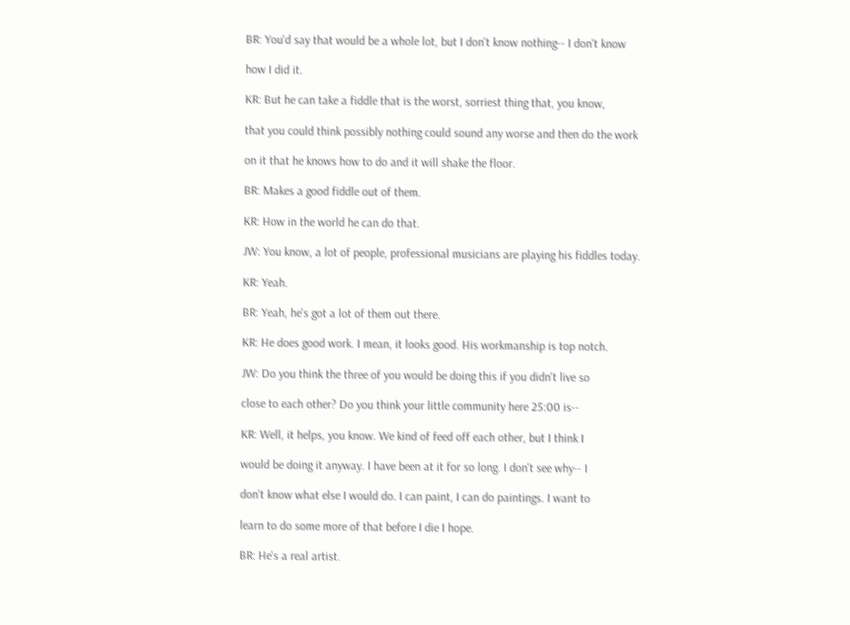BR: You'd say that would be a whole lot, but I don't know nothing-- I don't know

how I did it.

KR: But he can take a fiddle that is the worst, sorriest thing that, you know,

that you could think possibly nothing could sound any worse and then do the work

on it that he knows how to do and it will shake the floor.

BR: Makes a good fiddle out of them.

KR: How in the world he can do that.

JW: You know, a lot of people, professional musicians are playing his fiddles today.

KR: Yeah.

BR: Yeah, he's got a lot of them out there.

KR: He does good work. I mean, it looks good. His workmanship is top notch.

JW: Do you think the three of you would be doing this if you didn't live so

close to each other? Do you think your little community here 25:00 is--

KR: Well, it helps, you know. We kind of feed off each other, but I think I

would be doing it anyway. I have been at it for so long. I don't see why-- I

don't know what else I would do. I can paint, I can do paintings. I want to

learn to do some more of that before I die I hope.

BR: He's a real artist.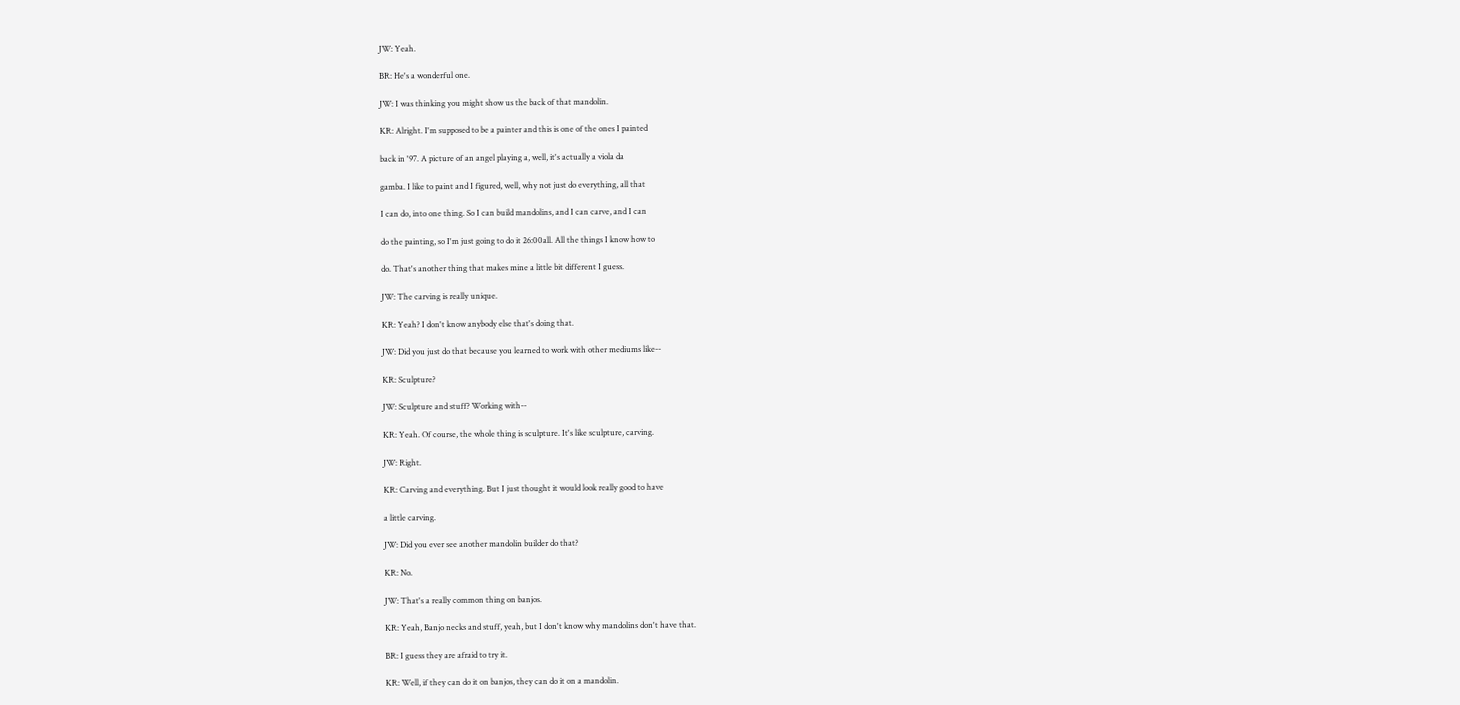JW: Yeah.

BR: He's a wonderful one.

JW: I was thinking you might show us the back of that mandolin.

KR: Alright. I'm supposed to be a painter and this is one of the ones I painted

back in '97. A picture of an angel playing a, well, it's actually a viola da

gamba. I like to paint and I figured, well, why not just do everything, all that

I can do, into one thing. So I can build mandolins, and I can carve, and I can

do the painting, so I'm just going to do it 26:00all. All the things I know how to

do. That's another thing that makes mine a little bit different I guess.

JW: The carving is really unique.

KR: Yeah? I don't know anybody else that's doing that.

JW: Did you just do that because you learned to work with other mediums like--

KR: Sculpture?

JW: Sculpture and stuff? Working with--

KR: Yeah. Of course, the whole thing is sculpture. It's like sculpture, carving.

JW: Right.

KR: Carving and everything. But I just thought it would look really good to have

a little carving.

JW: Did you ever see another mandolin builder do that?

KR: No.

JW: That's a really common thing on banjos.

KR: Yeah, Banjo necks and stuff, yeah, but I don't know why mandolins don't have that.

BR: I guess they are afraid to try it.

KR: Well, if they can do it on banjos, they can do it on a mandolin.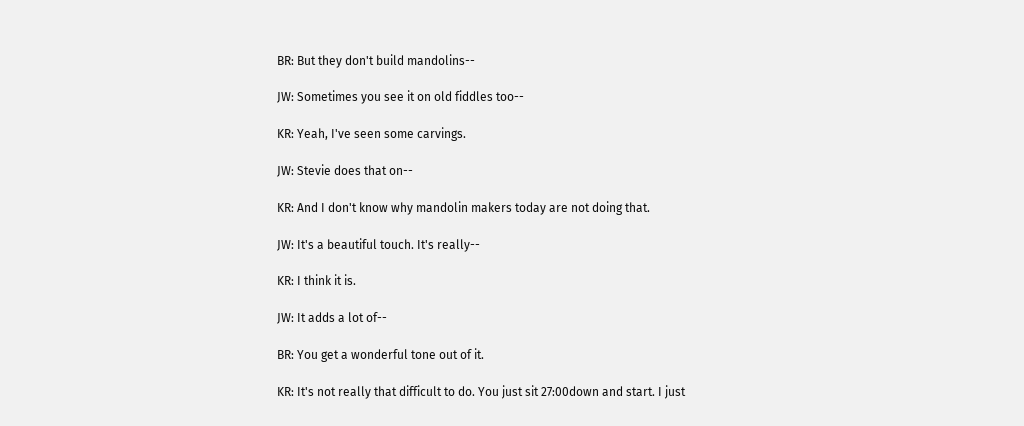BR: But they don't build mandolins--

JW: Sometimes you see it on old fiddles too--

KR: Yeah, I've seen some carvings.

JW: Stevie does that on--

KR: And I don't know why mandolin makers today are not doing that.

JW: It's a beautiful touch. It's really--

KR: I think it is.

JW: It adds a lot of--

BR: You get a wonderful tone out of it.

KR: It's not really that difficult to do. You just sit 27:00down and start. I just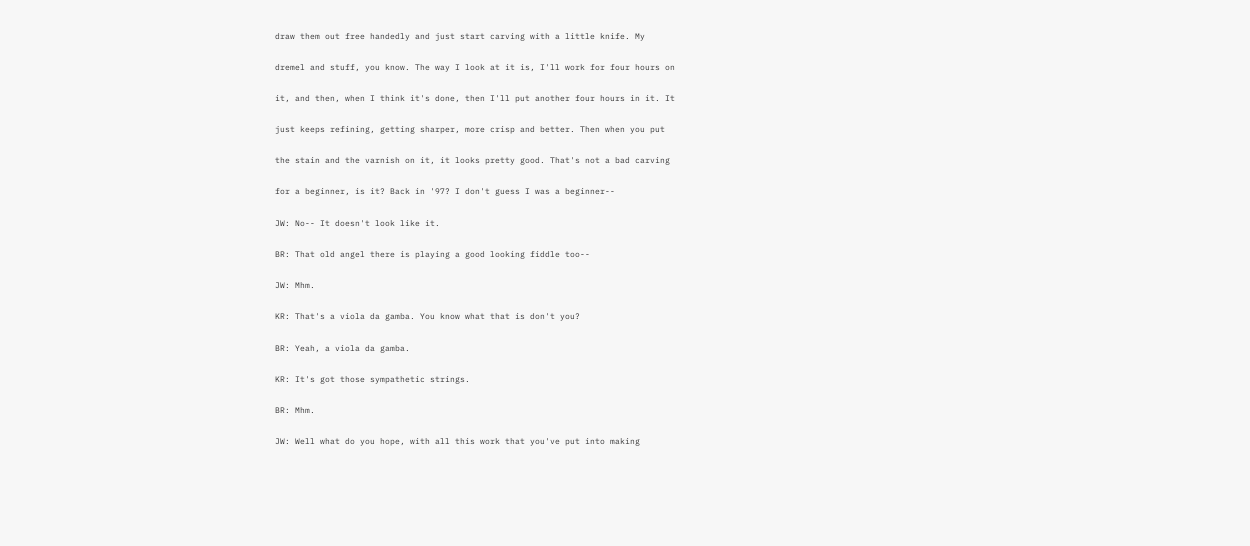draw them out free handedly and just start carving with a little knife. My

dremel and stuff, you know. The way I look at it is, I'll work for four hours on

it, and then, when I think it's done, then I'll put another four hours in it. It

just keeps refining, getting sharper, more crisp and better. Then when you put

the stain and the varnish on it, it looks pretty good. That's not a bad carving

for a beginner, is it? Back in '97? I don't guess I was a beginner--

JW: No-- It doesn't look like it.

BR: That old angel there is playing a good looking fiddle too--

JW: Mhm.

KR: That's a viola da gamba. You know what that is don't you?

BR: Yeah, a viola da gamba.

KR: It's got those sympathetic strings.

BR: Mhm.

JW: Well what do you hope, with all this work that you've put into making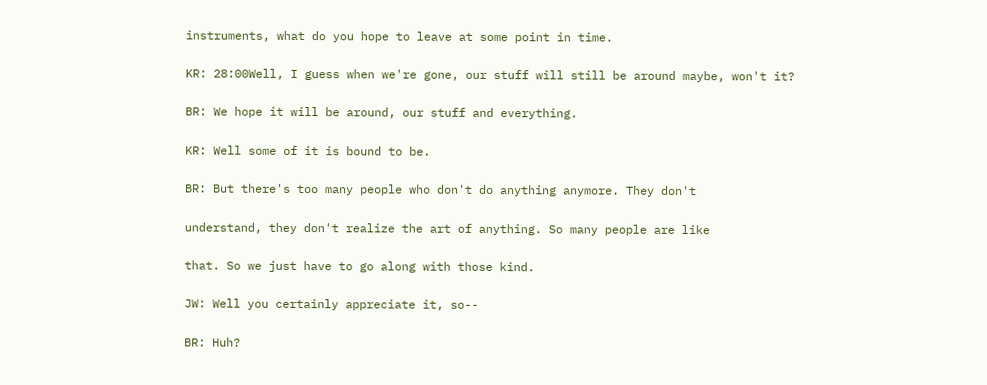instruments, what do you hope to leave at some point in time.

KR: 28:00Well, I guess when we're gone, our stuff will still be around maybe, won't it?

BR: We hope it will be around, our stuff and everything.

KR: Well some of it is bound to be.

BR: But there's too many people who don't do anything anymore. They don't

understand, they don't realize the art of anything. So many people are like

that. So we just have to go along with those kind.

JW: Well you certainly appreciate it, so--

BR: Huh?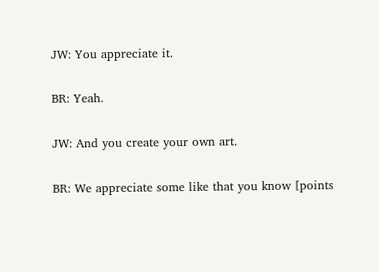JW: You appreciate it.

BR: Yeah.

JW: And you create your own art.

BR: We appreciate some like that you know [points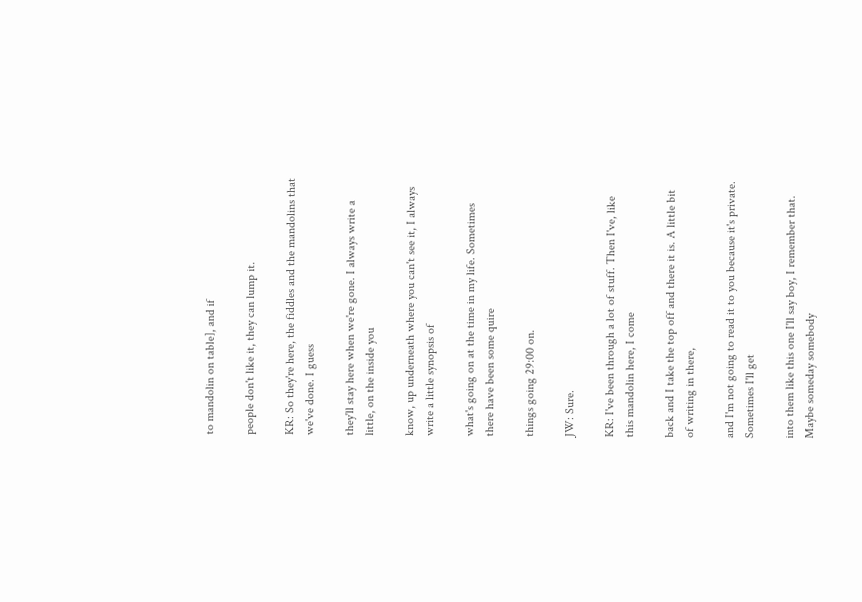to mandolin on table], and if

people don't like it, they can lump it.

KR: So they're here, the fiddles and the mandolins that we've done. I guess

they'll stay here when we're gone. I always write a little, on the inside you

know, up underneath where you can't see it, I always write a little synopsis of

what's going on at the time in my life. Sometimes there have been some quire

things going 29:00 on.

JW: Sure.

KR: I've been through a lot of stuff. Then I've, like this mandolin here, I come

back and I take the top off and there it is. A little bit of writing in there,

and I'm not going to read it to you because it's private. Sometimes I'll get

into them like this one I'll say boy, I remember that. Maybe someday somebody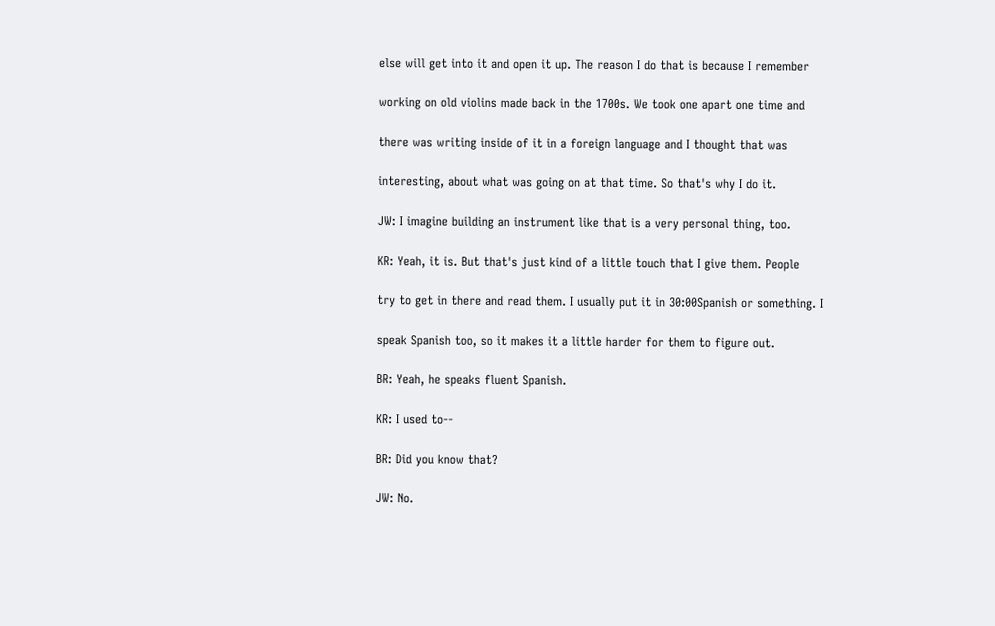else will get into it and open it up. The reason I do that is because I remember

working on old violins made back in the 1700s. We took one apart one time and

there was writing inside of it in a foreign language and I thought that was

interesting, about what was going on at that time. So that's why I do it.

JW: I imagine building an instrument like that is a very personal thing, too.

KR: Yeah, it is. But that's just kind of a little touch that I give them. People

try to get in there and read them. I usually put it in 30:00Spanish or something. I

speak Spanish too, so it makes it a little harder for them to figure out.

BR: Yeah, he speaks fluent Spanish.

KR: I used to--

BR: Did you know that?

JW: No.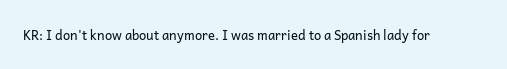KR: I don't know about anymore. I was married to a Spanish lady for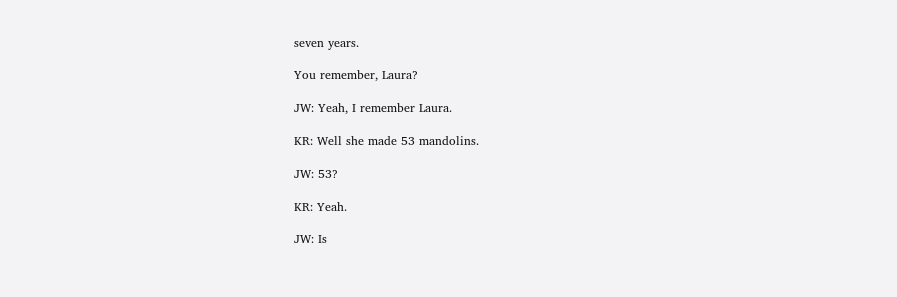seven years.

You remember, Laura?

JW: Yeah, I remember Laura.

KR: Well she made 53 mandolins.

JW: 53?

KR: Yeah.

JW: Is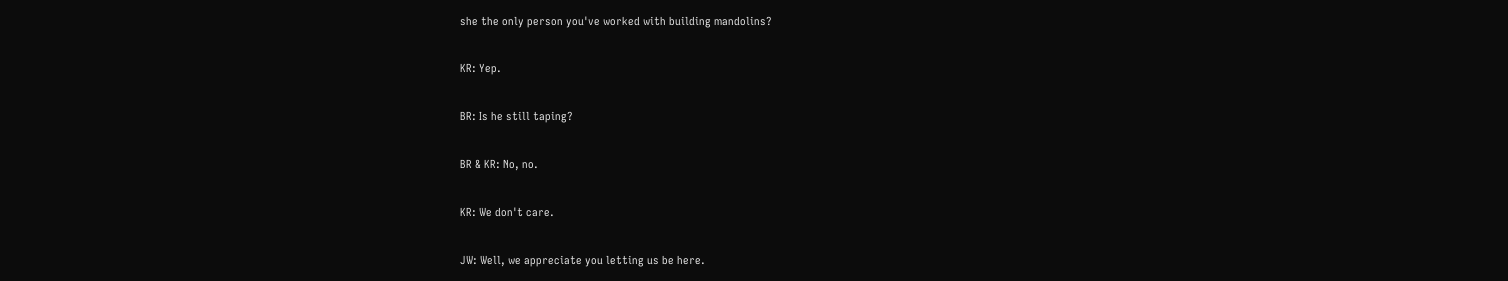she the only person you've worked with building mandolins?

KR: Yep.

BR: Is he still taping?

BR & KR: No, no.

KR: We don't care.

JW: Well, we appreciate you letting us be here.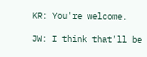KR: You're welcome.

JW: I think that'll be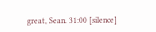great, Sean. 31:00 [silence]